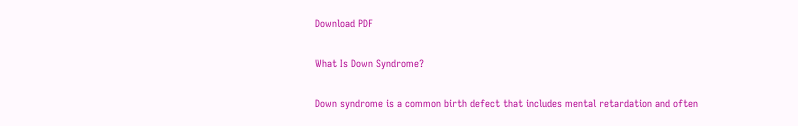Download PDF

What Is Down Syndrome?

Down syndrome is a common birth defect that includes mental retardation and often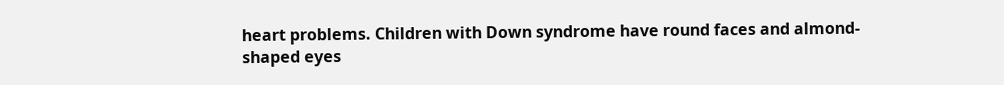heart problems. Children with Down syndrome have round faces and almond-shaped eyes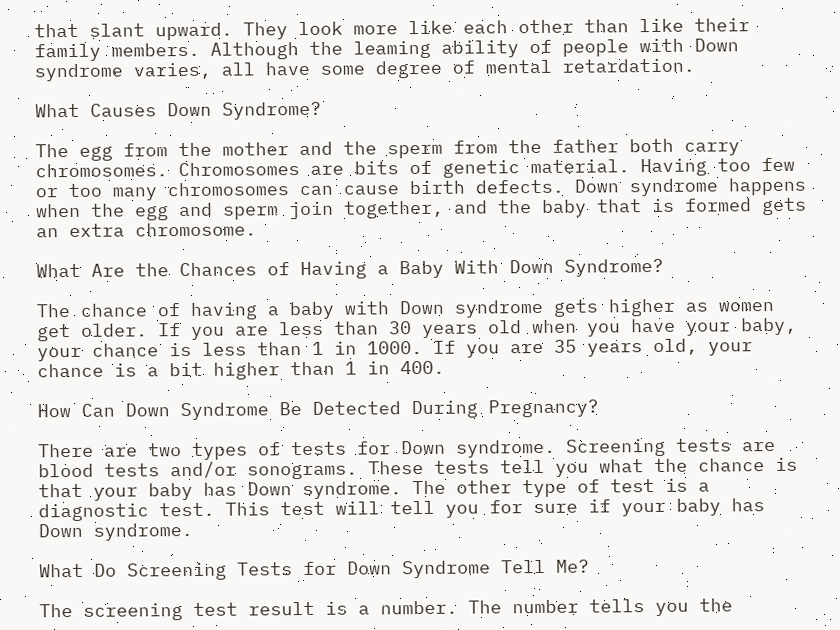that slant upward. They look more like each other than like their family members. Although the leaming ability of people with Down syndrome varies, all have some degree of mental retardation.

What Causes Down Syndrome?

The egg from the mother and the sperm from the father both carry chromosomes. Chromosomes are bits of genetic material. Having too few or too many chromosomes can cause birth defects. Down syndrome happens when the egg and sperm join together, and the baby that is formed gets an extra chromosome.

What Are the Chances of Having a Baby With Down Syndrome?

The chance of having a baby with Down syndrome gets higher as women get older. If you are less than 30 years old when you have your baby, your chance is less than 1 in 1000. If you are 35 years old, your chance is a bit higher than 1 in 400.

How Can Down Syndrome Be Detected During Pregnancy?

There are two types of tests for Down syndrome. Screening tests are blood tests and/or sonograms. These tests tell you what the chance is that your baby has Down syndrome. The other type of test is a diagnostic test. This test will tell you for sure if your baby has Down syndrome.

What Do Screening Tests for Down Syndrome Tell Me?

The screening test result is a number. The number tells you the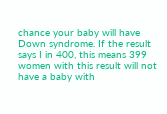chance your baby will have Down syndrome. If the result says I in 400, this means 399 women with this result will not have a baby with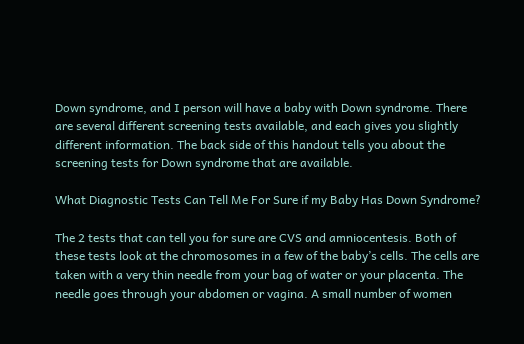Down syndrome, and I person will have a baby with Down syndrome. There are several different screening tests available, and each gives you slightly different information. The back side of this handout tells you about the screening tests for Down syndrome that are available.

What Diagnostic Tests Can Tell Me For Sure if my Baby Has Down Syndrome?

The 2 tests that can tell you for sure are CVS and amniocentesis. Both of these tests look at the chromosomes in a few of the baby’s cells. The cells are taken with a very thin needle from your bag of water or your placenta. The needle goes through your abdomen or vagina. A small number of women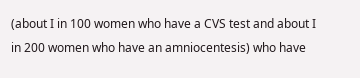(about I in 100 women who have a CVS test and about I in 200 women who have an amniocentesis) who have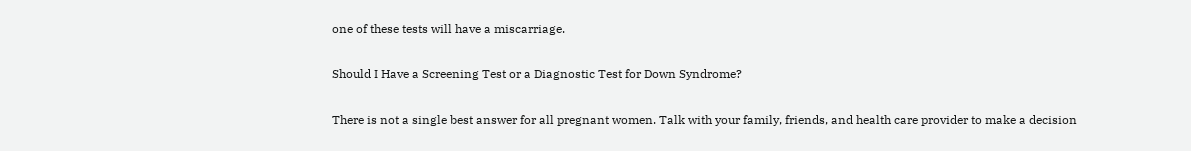one of these tests will have a miscarriage.

Should I Have a Screening Test or a Diagnostic Test for Down Syndrome?

There is not a single best answer for all pregnant women. Talk with your family, friends, and health care provider to make a decision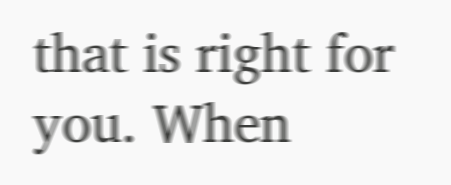that is right for you. When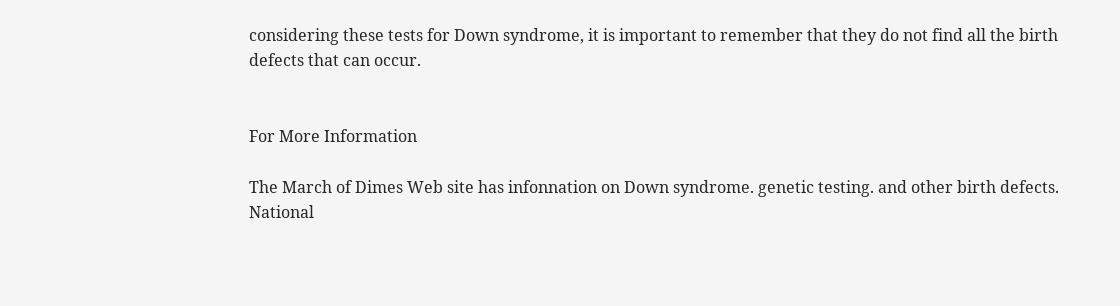considering these tests for Down syndrome, it is important to remember that they do not find all the birth defects that can occur.


For More Information

The March of Dimes Web site has infonnation on Down syndrome. genetic testing. and other birth defects. National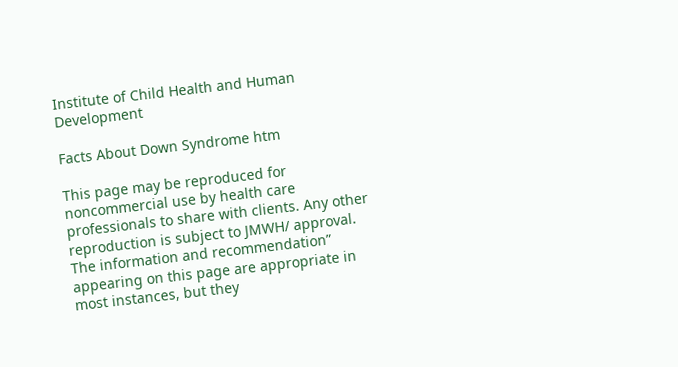Institute of Child Health and Human Development

Facts About Down Syndrome htm

This page may be reproduced for noncommercial use by health care professionals to share with clients. Any other reproduction is subject to JMWH/ approval. The information and recommendation” appearing on this page are appropriate in most instances, but they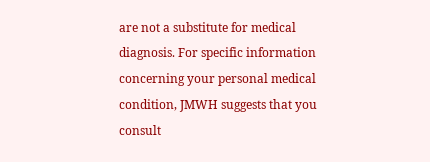are not a substitute for medical diagnosis. For specific information concerning your personal medical condition, JMWH suggests that you consult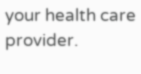your health care provider.